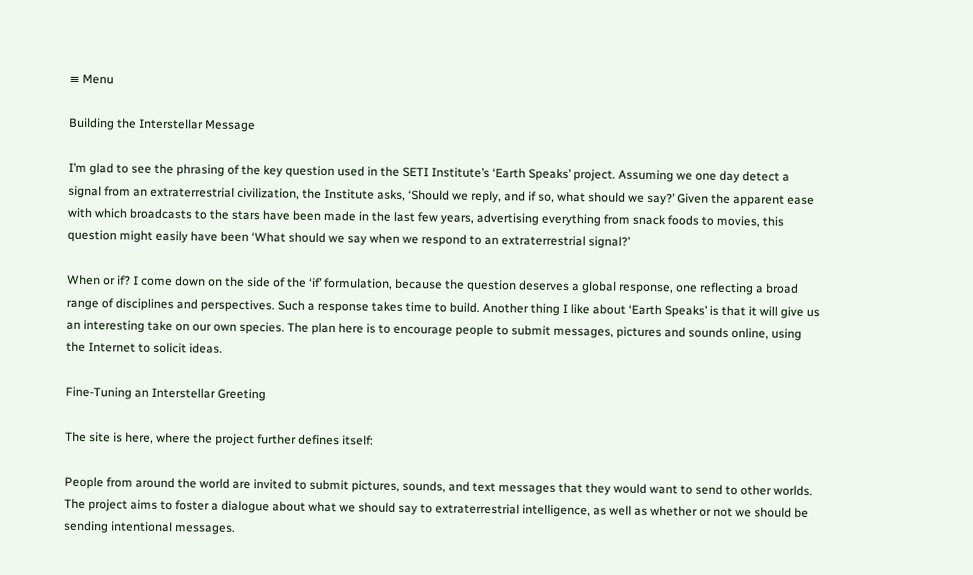≡ Menu

Building the Interstellar Message

I’m glad to see the phrasing of the key question used in the SETI Institute’s ‘Earth Speaks’ project. Assuming we one day detect a signal from an extraterrestrial civilization, the Institute asks, ‘Should we reply, and if so, what should we say?’ Given the apparent ease with which broadcasts to the stars have been made in the last few years, advertising everything from snack foods to movies, this question might easily have been ‘What should we say when we respond to an extraterrestrial signal?’

When or if? I come down on the side of the ‘if’ formulation, because the question deserves a global response, one reflecting a broad range of disciplines and perspectives. Such a response takes time to build. Another thing I like about ‘Earth Speaks’ is that it will give us an interesting take on our own species. The plan here is to encourage people to submit messages, pictures and sounds online, using the Internet to solicit ideas.

Fine-Tuning an Interstellar Greeting

The site is here, where the project further defines itself:

People from around the world are invited to submit pictures, sounds, and text messages that they would want to send to other worlds. The project aims to foster a dialogue about what we should say to extraterrestrial intelligence, as well as whether or not we should be sending intentional messages.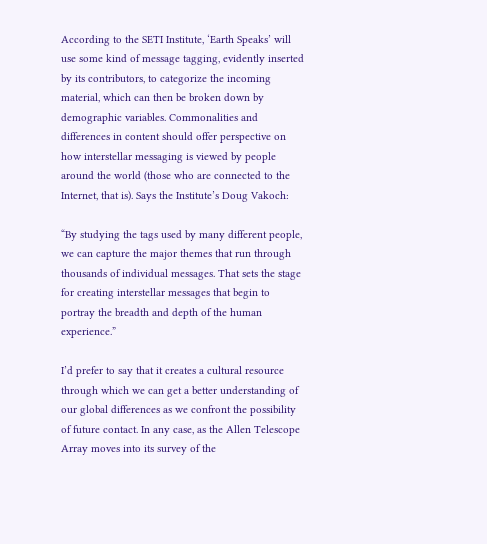According to the SETI Institute, ‘Earth Speaks’ will use some kind of message tagging, evidently inserted by its contributors, to categorize the incoming material, which can then be broken down by demographic variables. Commonalities and differences in content should offer perspective on how interstellar messaging is viewed by people around the world (those who are connected to the Internet, that is). Says the Institute’s Doug Vakoch:

“By studying the tags used by many different people, we can capture the major themes that run through thousands of individual messages. That sets the stage for creating interstellar messages that begin to portray the breadth and depth of the human experience.”

I’d prefer to say that it creates a cultural resource through which we can get a better understanding of our global differences as we confront the possibility of future contact. In any case, as the Allen Telescope Array moves into its survey of the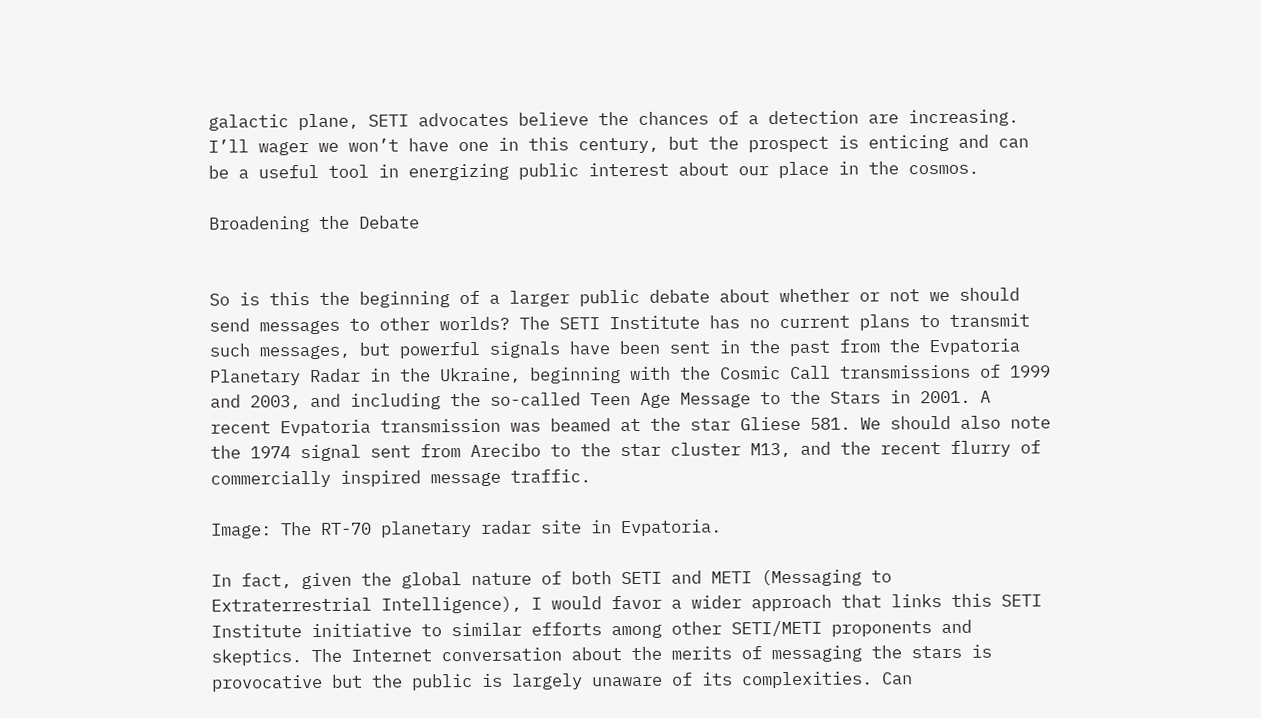galactic plane, SETI advocates believe the chances of a detection are increasing. I’ll wager we won’t have one in this century, but the prospect is enticing and can be a useful tool in energizing public interest about our place in the cosmos.

Broadening the Debate


So is this the beginning of a larger public debate about whether or not we should send messages to other worlds? The SETI Institute has no current plans to transmit such messages, but powerful signals have been sent in the past from the Evpatoria Planetary Radar in the Ukraine, beginning with the Cosmic Call transmissions of 1999 and 2003, and including the so-called Teen Age Message to the Stars in 2001. A recent Evpatoria transmission was beamed at the star Gliese 581. We should also note the 1974 signal sent from Arecibo to the star cluster M13, and the recent flurry of commercially inspired message traffic.

Image: The RT-70 planetary radar site in Evpatoria.

In fact, given the global nature of both SETI and METI (Messaging to Extraterrestrial Intelligence), I would favor a wider approach that links this SETI Institute initiative to similar efforts among other SETI/METI proponents and skeptics. The Internet conversation about the merits of messaging the stars is provocative but the public is largely unaware of its complexities. Can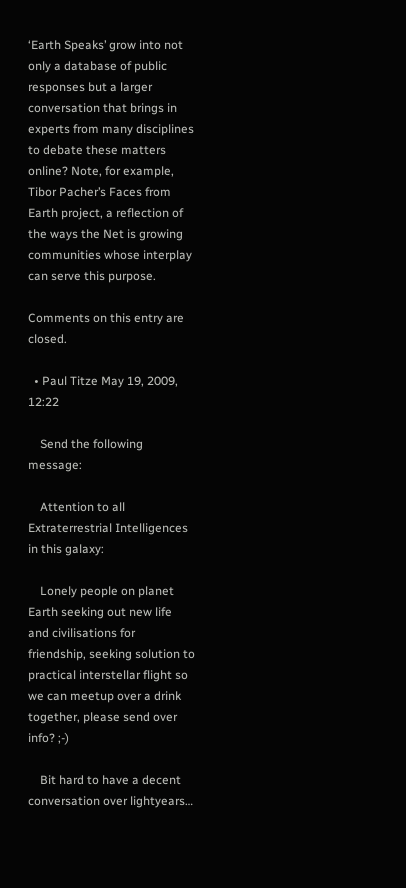‘Earth Speaks’ grow into not only a database of public responses but a larger conversation that brings in experts from many disciplines to debate these matters online? Note, for example, Tibor Pacher’s Faces from Earth project, a reflection of the ways the Net is growing communities whose interplay can serve this purpose.

Comments on this entry are closed.

  • Paul Titze May 19, 2009, 12:22

    Send the following message:

    Attention to all Extraterrestrial Intelligences in this galaxy:

    Lonely people on planet Earth seeking out new life and civilisations for friendship, seeking solution to practical interstellar flight so we can meetup over a drink together, please send over info? ;-)

    Bit hard to have a decent conversation over lightyears…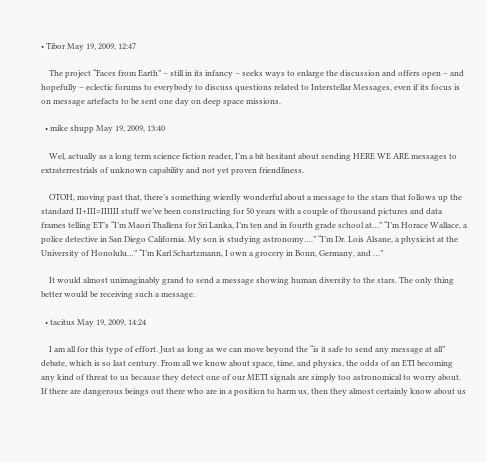• Tibor May 19, 2009, 12:47

    The project “Faces from Earth” – still in its infancy – seeks ways to enlarge the discussion and offers open – and hopefully – eclectic forums to everybody to discuss questions related to Interstellar Messages, even if its focus is on message artefacts to be sent one day on deep space missions.

  • mike shupp May 19, 2009, 13:40

    Wel, actually as a long term science fiction reader, I’m a bit hesitant about sending HERE WE ARE messages to extraterrestrials of unknown capability and not yet proven friendliness.

    OTOH, moving past that, there’s something wierdly wonderful about a message to the stars that follows up the standard II+III=IIIIII stuff we’ve been constructing for 50 years with a couple of thousand pictures and data frames telling ET’s “I’m Maori Thallens for Sri Lanka, I’m ten and in fourth grade school at…” “I’m Horace Wallace, a police detective in San Diego California. My son is studying astronomy….” “I’m Dr. Lois Alsane, a physicist at the University of Honolulu…” “I’m Karl Schartzmann, I own a grocery in Bonn, Germany, and …”

    It would almost unimaginably grand to send a message showing human diversity to the stars. The only thing better would be receiving such a message.

  • tacitus May 19, 2009, 14:24

    I am all for this type of effort. Just as long as we can move beyond the “is it safe to send any message at all” debate, which is so last century. From all we know about space, time, and physics, the odds of an ETI becoming any kind of threat to us because they detect one of our METI signals are simply too astronomical to worry about. If there are dangerous beings out there who are in a position to harm us, then they almost certainly know about us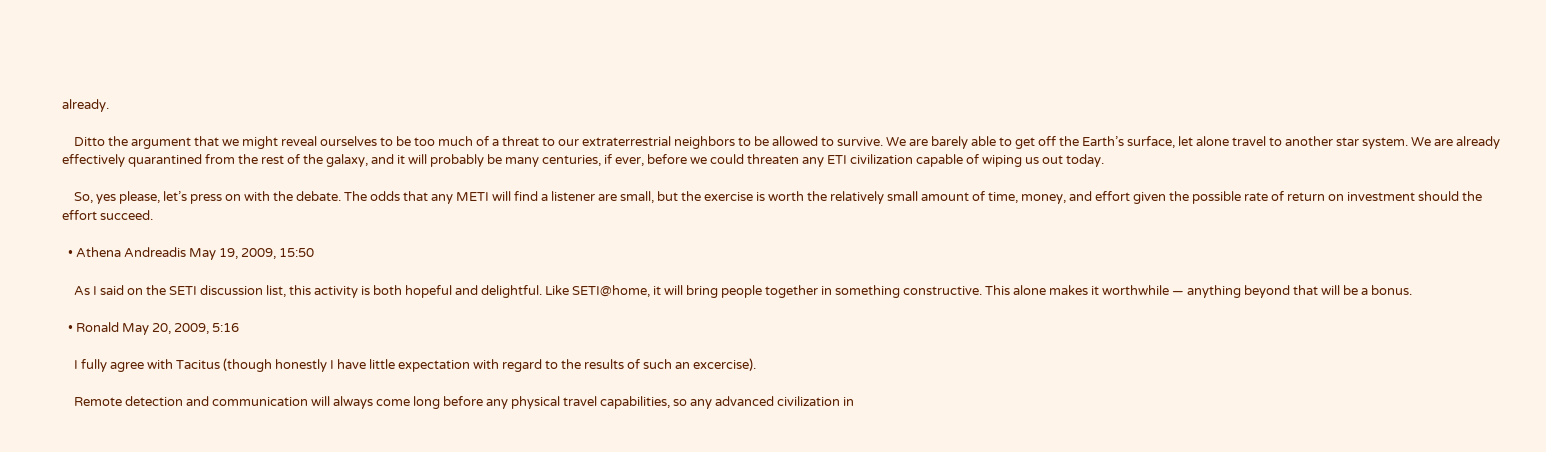already.

    Ditto the argument that we might reveal ourselves to be too much of a threat to our extraterrestrial neighbors to be allowed to survive. We are barely able to get off the Earth’s surface, let alone travel to another star system. We are already effectively quarantined from the rest of the galaxy, and it will probably be many centuries, if ever, before we could threaten any ETI civilization capable of wiping us out today.

    So, yes please, let’s press on with the debate. The odds that any METI will find a listener are small, but the exercise is worth the relatively small amount of time, money, and effort given the possible rate of return on investment should the effort succeed.

  • Athena Andreadis May 19, 2009, 15:50

    As I said on the SETI discussion list, this activity is both hopeful and delightful. Like SETI@home, it will bring people together in something constructive. This alone makes it worthwhile — anything beyond that will be a bonus.

  • Ronald May 20, 2009, 5:16

    I fully agree with Tacitus (though honestly I have little expectation with regard to the results of such an excercise).

    Remote detection and communication will always come long before any physical travel capabilities, so any advanced civilization in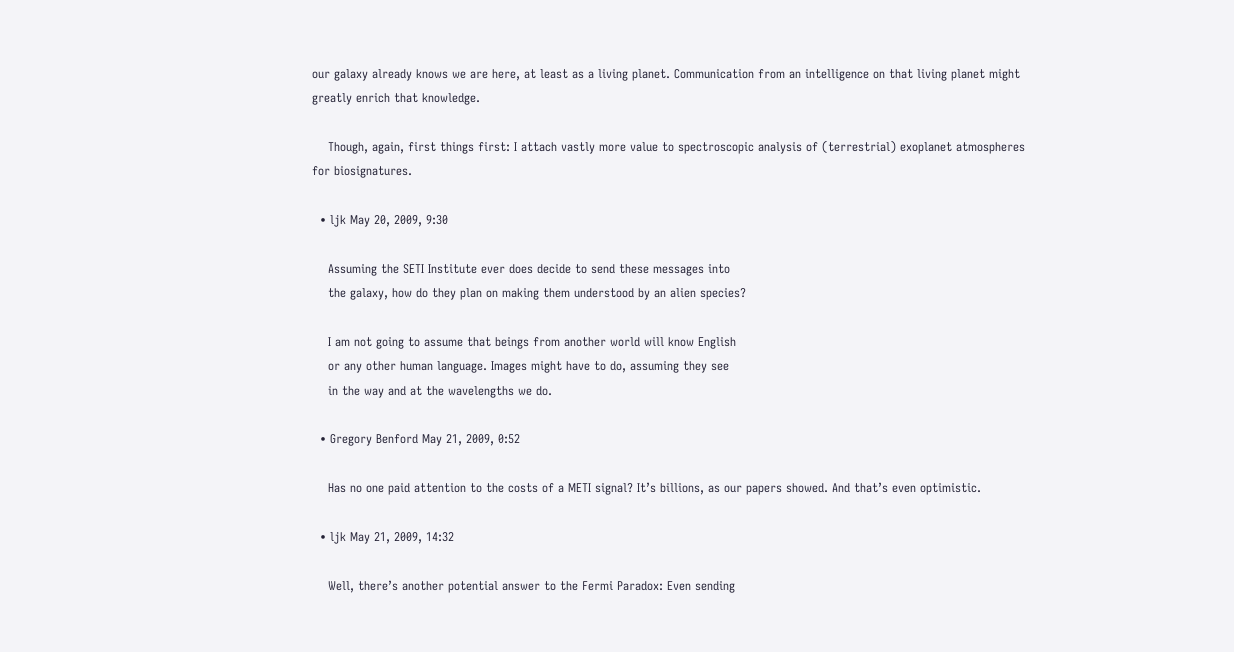our galaxy already knows we are here, at least as a living planet. Communication from an intelligence on that living planet might greatly enrich that knowledge.

    Though, again, first things first: I attach vastly more value to spectroscopic analysis of (terrestrial) exoplanet atmospheres for biosignatures.

  • ljk May 20, 2009, 9:30

    Assuming the SETI Institute ever does decide to send these messages into
    the galaxy, how do they plan on making them understood by an alien species?

    I am not going to assume that beings from another world will know English
    or any other human language. Images might have to do, assuming they see
    in the way and at the wavelengths we do.

  • Gregory Benford May 21, 2009, 0:52

    Has no one paid attention to the costs of a METI signal? It’s billions, as our papers showed. And that’s even optimistic.

  • ljk May 21, 2009, 14:32

    Well, there’s another potential answer to the Fermi Paradox: Even sending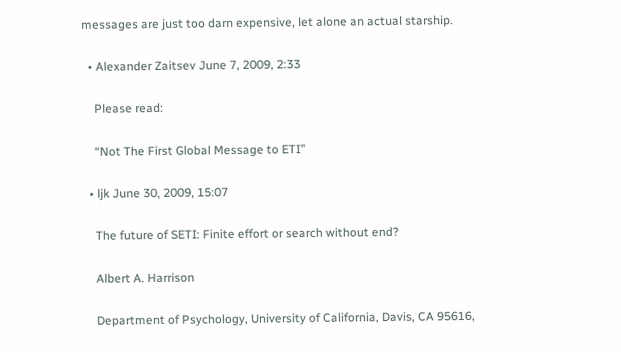messages are just too darn expensive, let alone an actual starship.

  • Alexander Zaitsev June 7, 2009, 2:33

    Please read:

    “Not The First Global Message to ETI”

  • ljk June 30, 2009, 15:07

    The future of SETI: Finite effort or search without end?

    Albert A. Harrison

    Department of Psychology, University of California, Davis, CA 95616,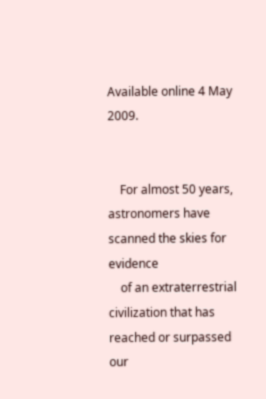Available online 4 May 2009.


    For almost 50 years, astronomers have scanned the skies for evidence
    of an extraterrestrial civilization that has reached or surpassed our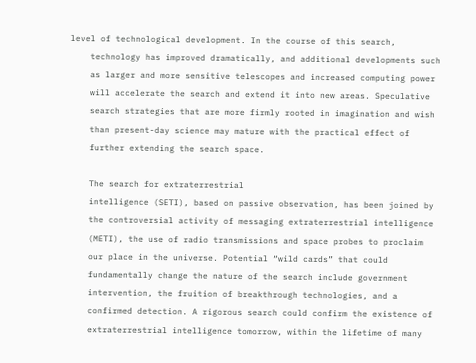level of technological development. In the course of this search,
    technology has improved dramatically, and additional developments such
    as larger and more sensitive telescopes and increased computing power
    will accelerate the search and extend it into new areas. Speculative
    search strategies that are more firmly rooted in imagination and wish
    than present-day science may mature with the practical effect of
    further extending the search space.

    The search for extraterrestrial
    intelligence (SETI), based on passive observation, has been joined by
    the controversial activity of messaging extraterrestrial intelligence
    (METI), the use of radio transmissions and space probes to proclaim
    our place in the universe. Potential “wild cards” that could
    fundamentally change the nature of the search include government
    intervention, the fruition of breakthrough technologies, and a
    confirmed detection. A rigorous search could confirm the existence of
    extraterrestrial intelligence tomorrow, within the lifetime of many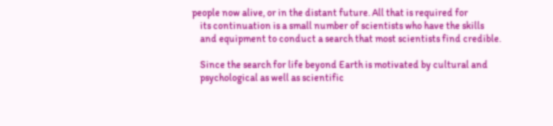people now alive, or in the distant future. All that is required for
    its continuation is a small number of scientists who have the skills
    and equipment to conduct a search that most scientists find credible.

    Since the search for life beyond Earth is motivated by cultural and
    psychological as well as scientific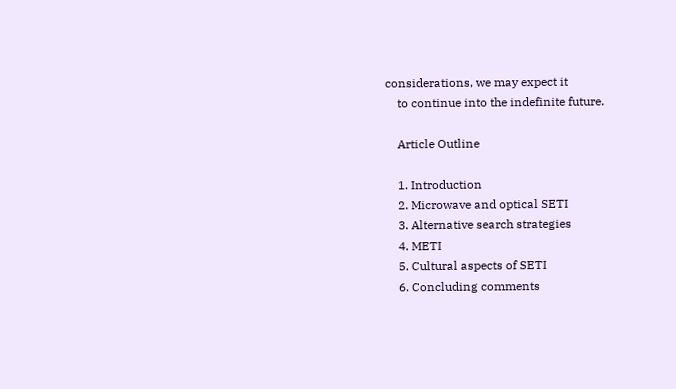considerations, we may expect it
    to continue into the indefinite future.

    Article Outline

    1. Introduction
    2. Microwave and optical SETI
    3. Alternative search strategies
    4. METI
    5. Cultural aspects of SETI
    6. Concluding comments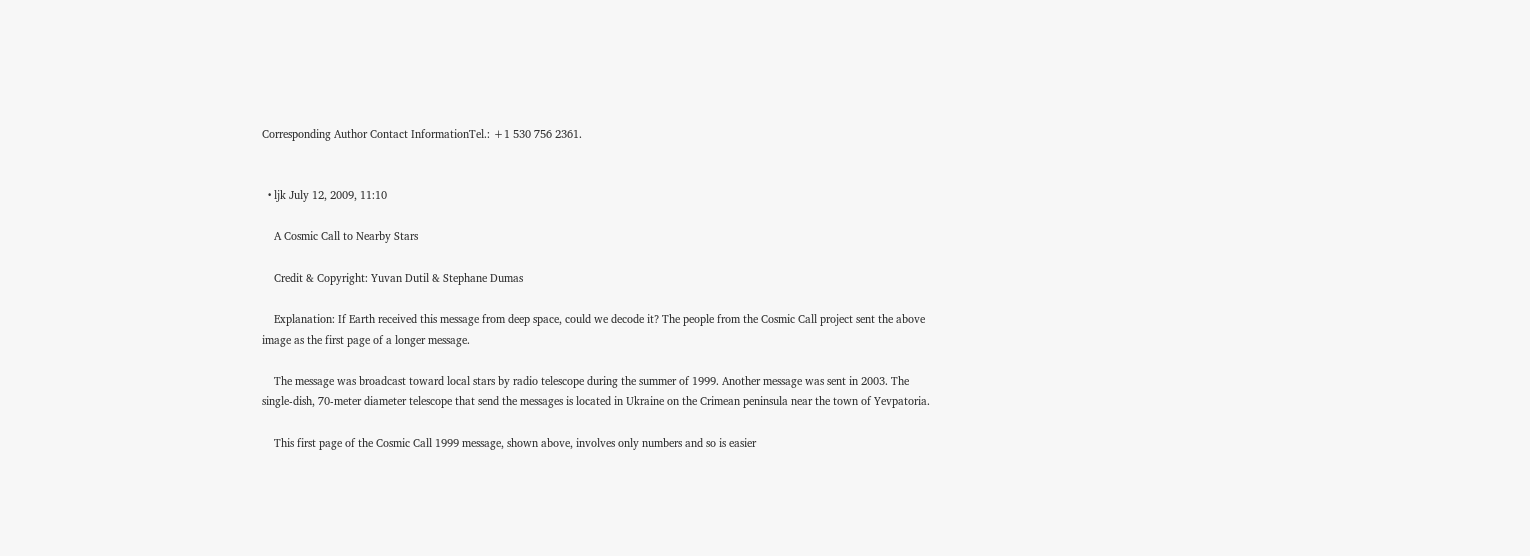Corresponding Author Contact InformationTel.: +1 530 756 2361.


  • ljk July 12, 2009, 11:10

    A Cosmic Call to Nearby Stars

    Credit & Copyright: Yuvan Dutil & Stephane Dumas

    Explanation: If Earth received this message from deep space, could we decode it? The people from the Cosmic Call project sent the above image as the first page of a longer message.

    The message was broadcast toward local stars by radio telescope during the summer of 1999. Another message was sent in 2003. The single-dish, 70-meter diameter telescope that send the messages is located in Ukraine on the Crimean peninsula near the town of Yevpatoria.

    This first page of the Cosmic Call 1999 message, shown above, involves only numbers and so is easier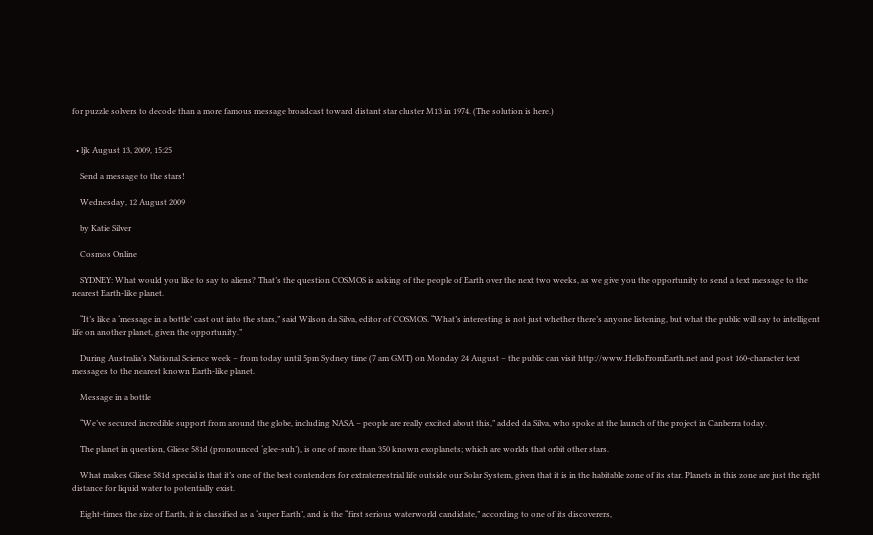for puzzle solvers to decode than a more famous message broadcast toward distant star cluster M13 in 1974. (The solution is here.)


  • ljk August 13, 2009, 15:25

    Send a message to the stars!

    Wednesday, 12 August 2009

    by Katie Silver

    Cosmos Online

    SYDNEY: What would you like to say to aliens? That’s the question COSMOS is asking of the people of Earth over the next two weeks, as we give you the opportunity to send a text message to the nearest Earth-like planet.

    “It’s like a ‘message in a bottle’ cast out into the stars,” said Wilson da Silva, editor of COSMOS. “What’s interesting is not just whether there’s anyone listening, but what the public will say to intelligent life on another planet, given the opportunity.”

    During Australia’s National Science week – from today until 5pm Sydney time (7 am GMT) on Monday 24 August – the public can visit http://www.HelloFromEarth.net and post 160-character text messages to the nearest known Earth-like planet.

    Message in a bottle

    “We’ve secured incredible support from around the globe, including NASA – people are really excited about this,” added da Silva, who spoke at the launch of the project in Canberra today.

    The planet in question, Gliese 581d (pronounced ‘glee-suh’), is one of more than 350 known exoplanets; which are worlds that orbit other stars.

    What makes Gliese 581d special is that it’s one of the best contenders for extraterrestrial life outside our Solar System, given that it is in the habitable zone of its star. Planets in this zone are just the right distance for liquid water to potentially exist.

    Eight-times the size of Earth, it is classified as a ‘super Earth’, and is the “first serious waterworld candidate,” according to one of its discoverers,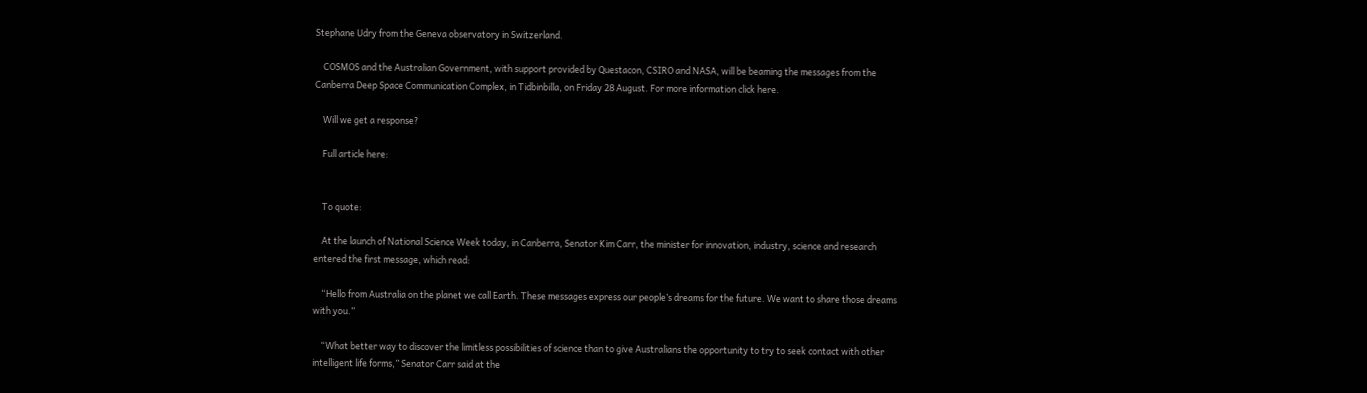Stephane Udry from the Geneva observatory in Switzerland.

    COSMOS and the Australian Government, with support provided by Questacon, CSIRO and NASA, will be beaming the messages from the Canberra Deep Space Communication Complex, in Tidbinbilla, on Friday 28 August. For more information click here.

    Will we get a response?

    Full article here:


    To quote:

    At the launch of National Science Week today, in Canberra, Senator Kim Carr, the minister for innovation, industry, science and research entered the first message, which read:

    “Hello from Australia on the planet we call Earth. These messages express our people’s dreams for the future. We want to share those dreams with you.”

    “What better way to discover the limitless possibilities of science than to give Australians the opportunity to try to seek contact with other intelligent life forms,” Senator Carr said at the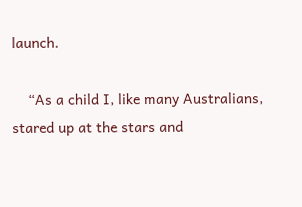launch.

    “As a child I, like many Australians, stared up at the stars and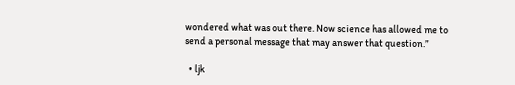wondered what was out there. Now science has allowed me to send a personal message that may answer that question.”

  • ljk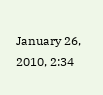January 26, 2010, 2:34